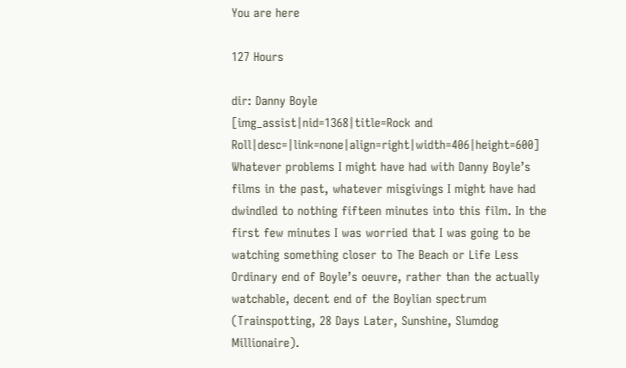You are here

127 Hours

dir: Danny Boyle
[img_assist|nid=1368|title=Rock and Roll|desc=|link=none|align=right|width=406|height=600]
Whatever problems I might have had with Danny Boyle’s films in the past, whatever misgivings I might have had dwindled to nothing fifteen minutes into this film. In the first few minutes I was worried that I was going to be watching something closer to The Beach or Life Less Ordinary end of Boyle’s oeuvre, rather than the actually watchable, decent end of the Boylian spectrum (Trainspotting, 28 Days Later, Sunshine, Slumdog Millionaire).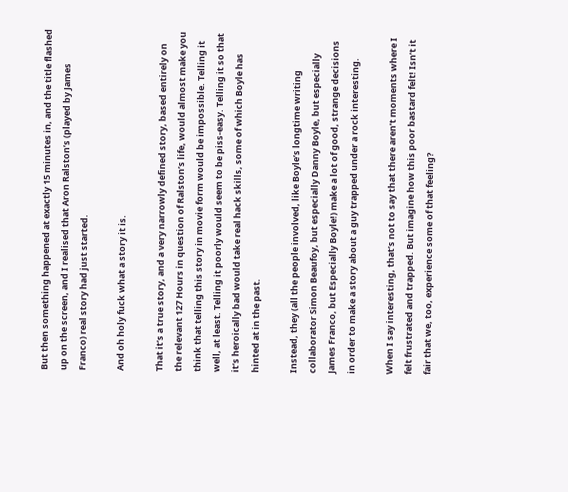But then something happened at exactly 15 minutes in, and the title flashed up on the screen, and I realised that Aron Ralston’s (played by James Franco) real story had just started.

And oh holy fuck what a story it is.

That it’s a true story, and a very narrowly defined story, based entirely on the relevant 127 Hours in question of Ralston’s life, would almost make you think that telling this story in movie form would be impossible. Telling it well, at least. Telling it poorly would seem to be piss-easy. Telling it so that it’s heroically bad would take real hack skills, some of which Boyle has hinted at in the past.

Instead, they (all the people involved, like Boyle’s longtime writing collaborator Simon Beaufoy, but especially Danny Boyle, but especially James Franco, but Especially Boyle!) make a lot of good, strange decisions in order to make a story about a guy trapped under a rock interesting.

When I say interesting, that’s not to say that there aren’t moments where I felt frustrated and trapped. But imagine how this poor bastard felt! Isn’t it fair that we, too, experience some of that feeling?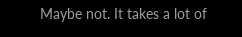Maybe not. It takes a lot of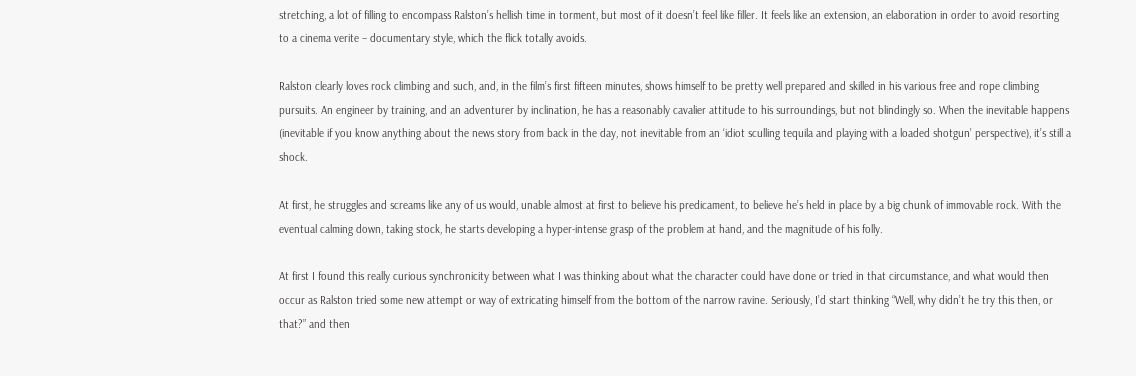stretching, a lot of filling to encompass Ralston’s hellish time in torment, but most of it doesn’t feel like filler. It feels like an extension, an elaboration in order to avoid resorting to a cinema verite – documentary style, which the flick totally avoids.

Ralston clearly loves rock climbing and such, and, in the film’s first fifteen minutes, shows himself to be pretty well prepared and skilled in his various free and rope climbing pursuits. An engineer by training, and an adventurer by inclination, he has a reasonably cavalier attitude to his surroundings, but not blindingly so. When the inevitable happens (inevitable if you know anything about the news story from back in the day, not inevitable from an ‘idiot sculling tequila and playing with a loaded shotgun’ perspective), it’s still a shock.

At first, he struggles and screams like any of us would, unable almost at first to believe his predicament, to believe he’s held in place by a big chunk of immovable rock. With the eventual calming down, taking stock, he starts developing a hyper-intense grasp of the problem at hand, and the magnitude of his folly.

At first I found this really curious synchronicity between what I was thinking about what the character could have done or tried in that circumstance, and what would then occur as Ralston tried some new attempt or way of extricating himself from the bottom of the narrow ravine. Seriously, I’d start thinking “Well, why didn’t he try this then, or that?” and then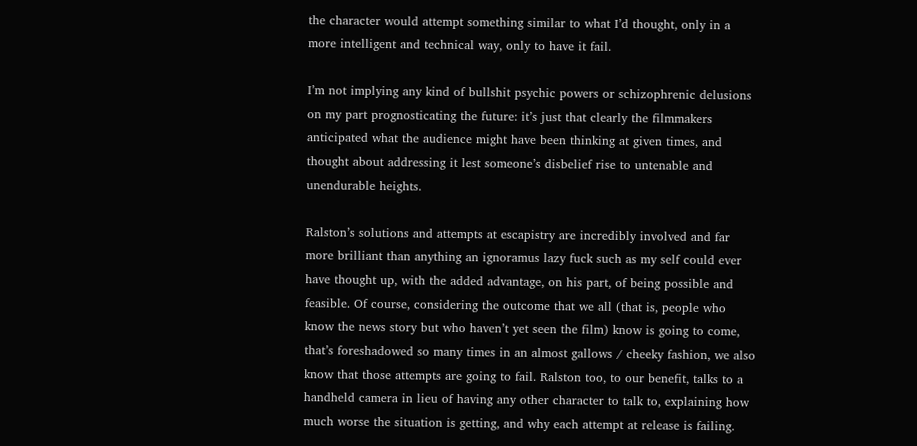the character would attempt something similar to what I’d thought, only in a more intelligent and technical way, only to have it fail.

I’m not implying any kind of bullshit psychic powers or schizophrenic delusions on my part prognosticating the future: it’s just that clearly the filmmakers anticipated what the audience might have been thinking at given times, and thought about addressing it lest someone’s disbelief rise to untenable and unendurable heights.

Ralston’s solutions and attempts at escapistry are incredibly involved and far more brilliant than anything an ignoramus lazy fuck such as my self could ever have thought up, with the added advantage, on his part, of being possible and feasible. Of course, considering the outcome that we all (that is, people who know the news story but who haven’t yet seen the film) know is going to come, that’s foreshadowed so many times in an almost gallows / cheeky fashion, we also know that those attempts are going to fail. Ralston too, to our benefit, talks to a handheld camera in lieu of having any other character to talk to, explaining how much worse the situation is getting, and why each attempt at release is failing.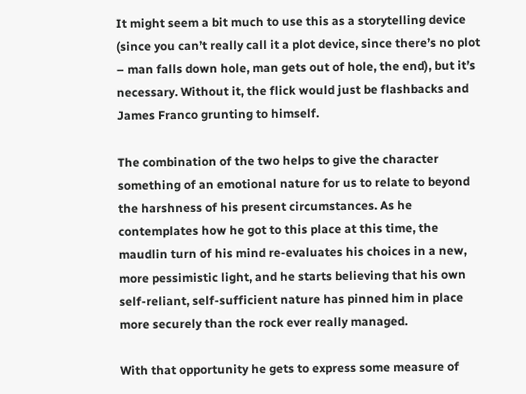It might seem a bit much to use this as a storytelling device (since you can’t really call it a plot device, since there’s no plot – man falls down hole, man gets out of hole, the end), but it’s necessary. Without it, the flick would just be flashbacks and James Franco grunting to himself.

The combination of the two helps to give the character something of an emotional nature for us to relate to beyond the harshness of his present circumstances. As he contemplates how he got to this place at this time, the maudlin turn of his mind re-evaluates his choices in a new, more pessimistic light, and he starts believing that his own self-reliant, self-sufficient nature has pinned him in place more securely than the rock ever really managed.

With that opportunity he gets to express some measure of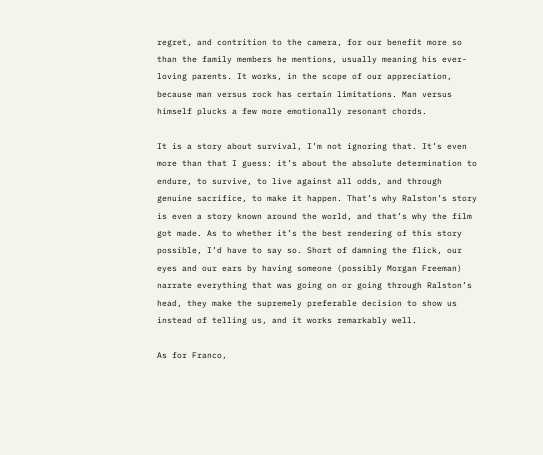regret, and contrition to the camera, for our benefit more so than the family members he mentions, usually meaning his ever-loving parents. It works, in the scope of our appreciation, because man versus rock has certain limitations. Man versus himself plucks a few more emotionally resonant chords.

It is a story about survival, I’m not ignoring that. It’s even more than that I guess: it’s about the absolute determination to endure, to survive, to live against all odds, and through genuine sacrifice, to make it happen. That’s why Ralston’s story is even a story known around the world, and that’s why the film got made. As to whether it’s the best rendering of this story possible, I’d have to say so. Short of damning the flick, our eyes and our ears by having someone (possibly Morgan Freeman) narrate everything that was going on or going through Ralston’s head, they make the supremely preferable decision to show us instead of telling us, and it works remarkably well.

As for Franco,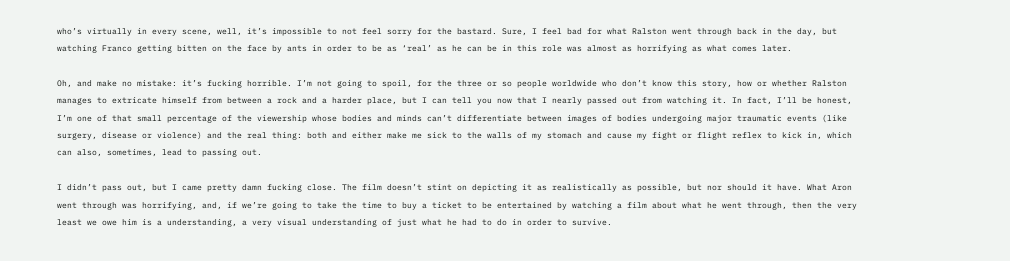who’s virtually in every scene, well, it’s impossible to not feel sorry for the bastard. Sure, I feel bad for what Ralston went through back in the day, but watching Franco getting bitten on the face by ants in order to be as ‘real’ as he can be in this role was almost as horrifying as what comes later.

Oh, and make no mistake: it’s fucking horrible. I’m not going to spoil, for the three or so people worldwide who don’t know this story, how or whether Ralston manages to extricate himself from between a rock and a harder place, but I can tell you now that I nearly passed out from watching it. In fact, I’ll be honest, I’m one of that small percentage of the viewership whose bodies and minds can’t differentiate between images of bodies undergoing major traumatic events (like surgery, disease or violence) and the real thing: both and either make me sick to the walls of my stomach and cause my fight or flight reflex to kick in, which can also, sometimes, lead to passing out.

I didn’t pass out, but I came pretty damn fucking close. The film doesn’t stint on depicting it as realistically as possible, but nor should it have. What Aron went through was horrifying, and, if we’re going to take the time to buy a ticket to be entertained by watching a film about what he went through, then the very least we owe him is a understanding, a very visual understanding of just what he had to do in order to survive.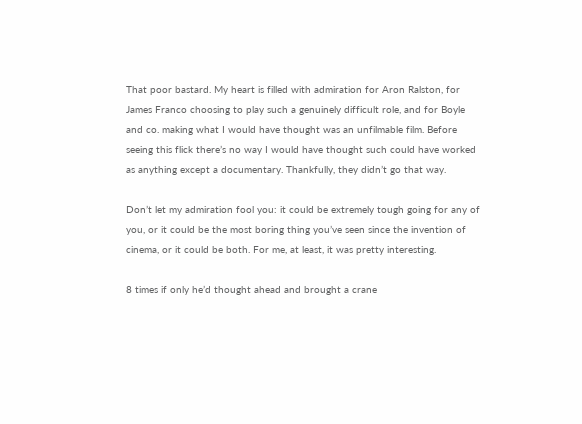That poor bastard. My heart is filled with admiration for Aron Ralston, for James Franco choosing to play such a genuinely difficult role, and for Boyle and co. making what I would have thought was an unfilmable film. Before seeing this flick there’s no way I would have thought such could have worked as anything except a documentary. Thankfully, they didn’t go that way.

Don’t let my admiration fool you: it could be extremely tough going for any of you, or it could be the most boring thing you’ve seen since the invention of cinema, or it could be both. For me, at least, it was pretty interesting.

8 times if only he’d thought ahead and brought a crane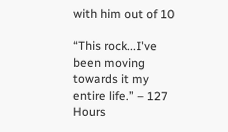with him out of 10

“This rock...I've been moving towards it my entire life.” – 127 Hours